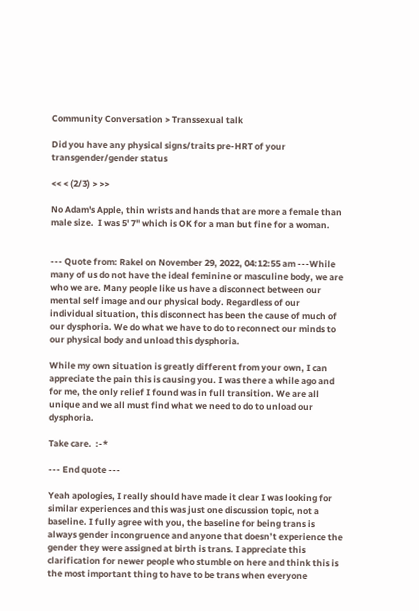Community Conversation > Transsexual talk

Did you have any physical signs/traits pre-HRT of your transgender/gender status

<< < (2/3) > >>

No Adam's Apple, thin wrists and hands that are more a female than male size.  I was 5' 7" which is OK for a man but fine for a woman.


--- Quote from: Rakel on November 29, 2022, 04:12:55 am ---While many of us do not have the ideal feminine or masculine body, we are who we are. Many people like us have a disconnect between our mental self image and our physical body. Regardless of our individual situation, this disconnect has been the cause of much of our dysphoria. We do what we have to do to reconnect our minds to our physical body and unload this dysphoria.

While my own situation is greatly different from your own, I can appreciate the pain this is causing you. I was there a while ago and for me, the only relief I found was in full transition. We are all unique and we all must find what we need to do to unload our dysphoria.

Take care.  :-*

--- End quote ---

Yeah apologies, I really should have made it clear I was looking for similar experiences and this was just one discussion topic, not a baseline. I fully agree with you, the baseline for being trans is always gender incongruence and anyone that doesn’t experience the gender they were assigned at birth is trans. I appreciate this clarification for newer people who stumble on here and think this is the most important thing to have to be trans when everyone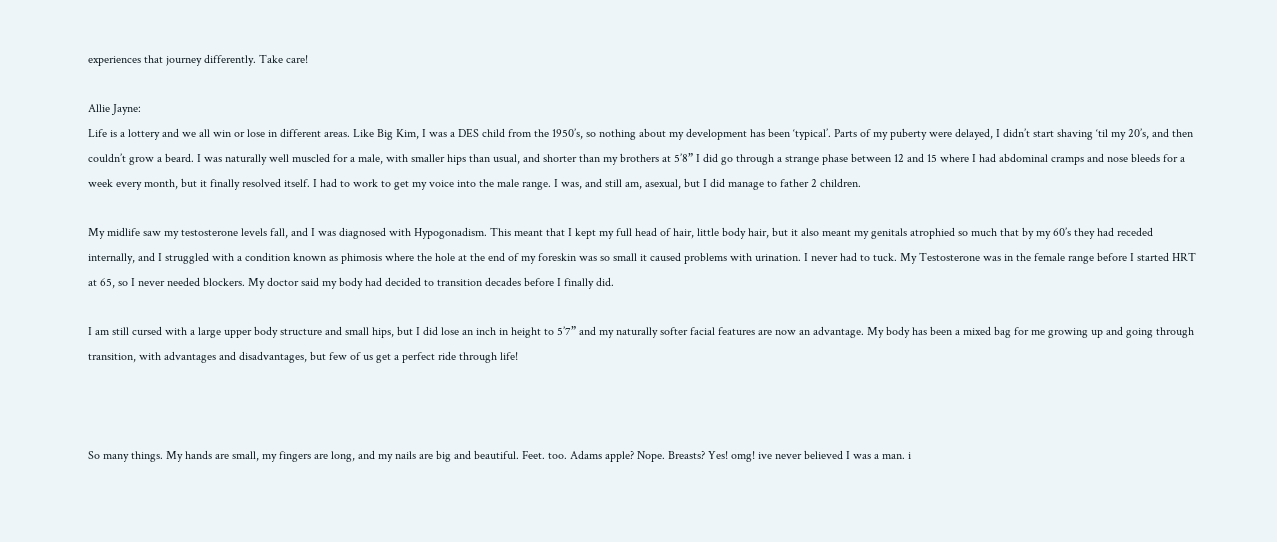experiences that journey differently. Take care!

Allie Jayne:
Life is a lottery and we all win or lose in different areas. Like Big Kim, I was a DES child from the 1950’s, so nothing about my development has been ‘typical’. Parts of my puberty were delayed, I didn’t start shaving ‘til my 20’s, and then couldn’t grow a beard. I was naturally well muscled for a male, with smaller hips than usual, and shorter than my brothers at 5’8” I did go through a strange phase between 12 and 15 where I had abdominal cramps and nose bleeds for a week every month, but it finally resolved itself. I had to work to get my voice into the male range. I was, and still am, asexual, but I did manage to father 2 children.

My midlife saw my testosterone levels fall, and I was diagnosed with Hypogonadism. This meant that I kept my full head of hair, little body hair, but it also meant my genitals atrophied so much that by my 60’s they had receded internally, and I struggled with a condition known as phimosis where the hole at the end of my foreskin was so small it caused problems with urination. I never had to tuck. My Testosterone was in the female range before I started HRT at 65, so I never needed blockers. My doctor said my body had decided to transition decades before I finally did.

I am still cursed with a large upper body structure and small hips, but I did lose an inch in height to 5’7” and my naturally softer facial features are now an advantage. My body has been a mixed bag for me growing up and going through transition, with advantages and disadvantages, but few of us get a perfect ride through life!



So many things. My hands are small, my fingers are long, and my nails are big and beautiful. Feet. too. Adams apple? Nope. Breasts? Yes! omg! ive never believed I was a man. i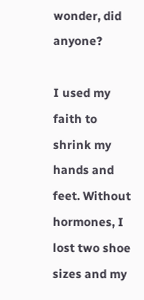wonder, did anyone?

I used my faith to shrink my hands and feet. Without hormones, I lost two shoe sizes and my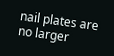nail plates are no larger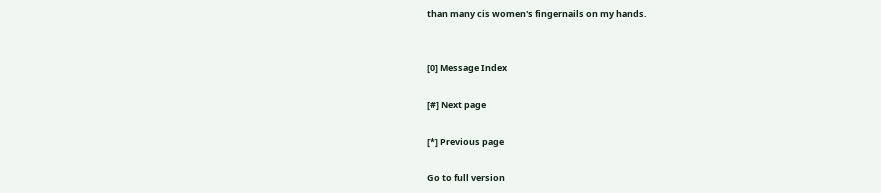than many cis women's fingernails on my hands.


[0] Message Index

[#] Next page

[*] Previous page

Go to full version